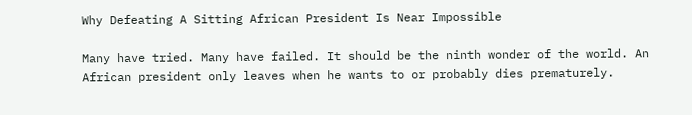Why Defeating A Sitting African President Is Near Impossible

Many have tried. Many have failed. It should be the ninth wonder of the world. An African president only leaves when he wants to or probably dies prematurely.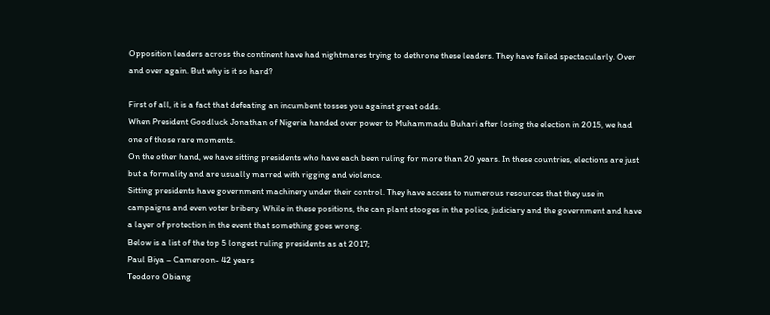Opposition leaders across the continent have had nightmares trying to dethrone these leaders. They have failed spectacularly. Over and over again. But why is it so hard?

First of all, it is a fact that defeating an incumbent tosses you against great odds.
When President Goodluck Jonathan of Nigeria handed over power to Muhammadu Buhari after losing the election in 2015, we had one of those rare moments.
On the other hand, we have sitting presidents who have each been ruling for more than 20 years. In these countries, elections are just but a formality and are usually marred with rigging and violence.
Sitting presidents have government machinery under their control. They have access to numerous resources that they use in campaigns and even voter bribery. While in these positions, the can plant stooges in the police, judiciary and the government and have a layer of protection in the event that something goes wrong.
Below is a list of the top 5 longest ruling presidents as at 2017;
Paul Biya – Cameroon- 42 years
Teodoro Obiang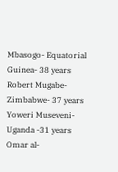Mbasogo- Equatorial Guinea- 38 years
Robert Mugabe- Zimbabwe- 37 years
Yoweri Museveni- Uganda -31 years
Omar al-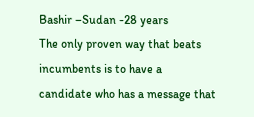Bashir –Sudan -28 years
The only proven way that beats incumbents is to have a candidate who has a message that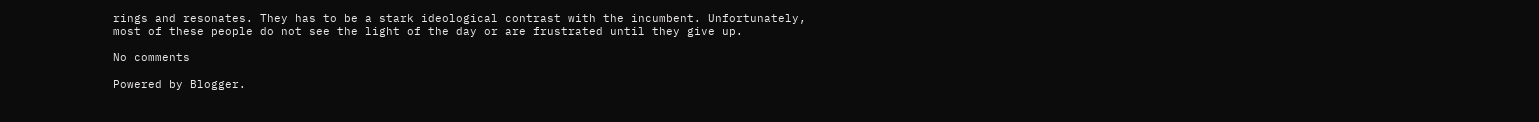rings and resonates. They has to be a stark ideological contrast with the incumbent. Unfortunately, most of these people do not see the light of the day or are frustrated until they give up.

No comments

Powered by Blogger.